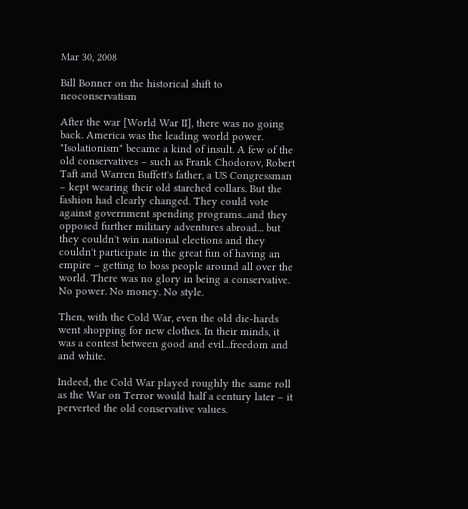Mar 30, 2008

Bill Bonner on the historical shift to neoconservatism

After the war [World War II], there was no going back. America was the leading world power. "Isolationism" became a kind of insult. A few of the old conservatives – such as Frank Chodorov, Robert Taft and Warren Buffett's father, a US Congressman – kept wearing their old starched collars. But the fashion had clearly changed. They could vote against government spending programs...and they opposed further military adventures abroad... but they couldn't win national elections and they couldn't participate in the great fun of having an empire – getting to boss people around all over the world. There was no glory in being a conservative. No power. No money. No style.

Then, with the Cold War, even the old die-hards went shopping for new clothes. In their minds, it was a contest between good and evil...freedom and and white.

Indeed, the Cold War played roughly the same roll as the War on Terror would half a century later – it perverted the old conservative values.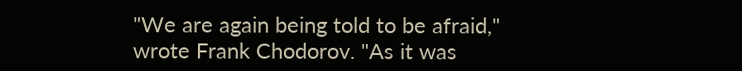"We are again being told to be afraid," wrote Frank Chodorov. "As it was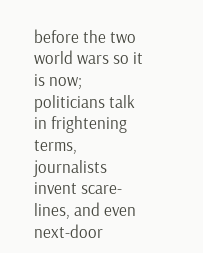before the two world wars so it is now; politicians talk in frightening terms, journalists invent scare-lines, and even next-door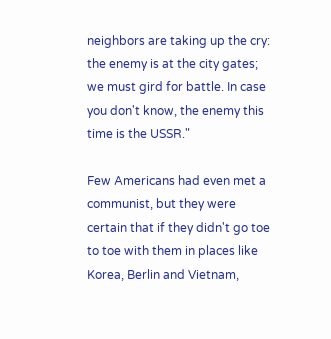neighbors are taking up the cry: the enemy is at the city gates; we must gird for battle. In case you don't know, the enemy this time is the USSR."

Few Americans had even met a communist, but they were certain that if they didn't go toe to toe with them in places like Korea, Berlin and Vietnam,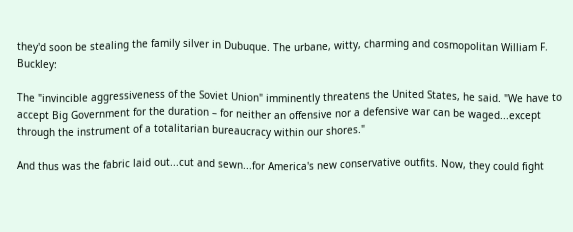they'd soon be stealing the family silver in Dubuque. The urbane, witty, charming and cosmopolitan William F. Buckley:

The "invincible aggressiveness of the Soviet Union" imminently threatens the United States, he said. "We have to accept Big Government for the duration – for neither an offensive nor a defensive war can be waged...except through the instrument of a totalitarian bureaucracy within our shores."

And thus was the fabric laid out...cut and sewn...for America's new conservative outfits. Now, they could fight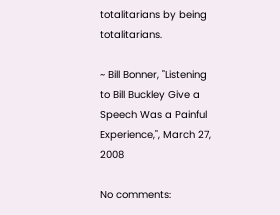totalitarians by being totalitarians.

~ Bill Bonner, "Listening to Bill Buckley Give a Speech Was a Painful Experience,", March 27, 2008

No comments: